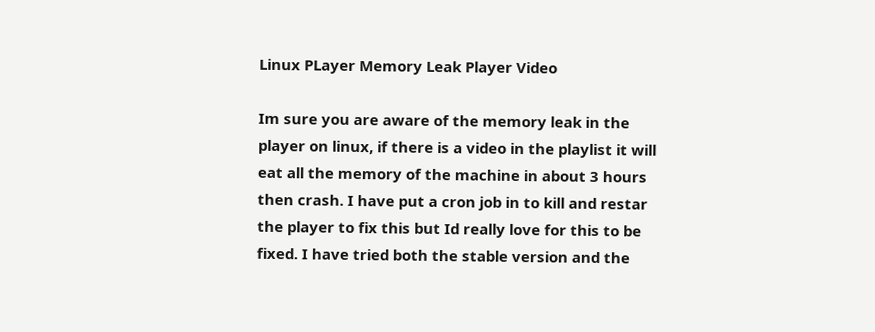Linux PLayer Memory Leak Player Video

Im sure you are aware of the memory leak in the player on linux, if there is a video in the playlist it will eat all the memory of the machine in about 3 hours then crash. I have put a cron job in to kill and restar the player to fix this but Id really love for this to be fixed. I have tried both the stable version and the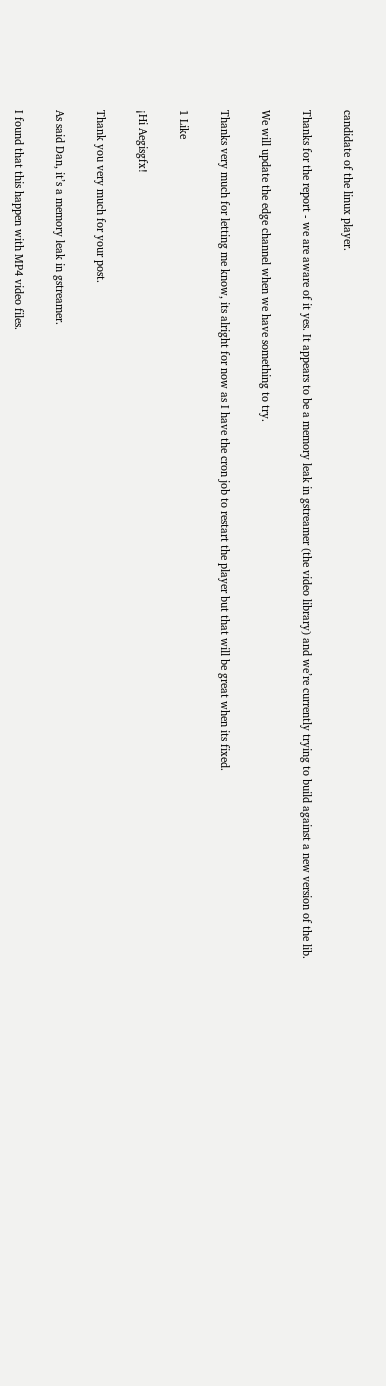candidate of the linux player.

Thanks for the report - we are aware of it yes. It appears to be a memory leak in gstreamer (the video library) and we’re currently trying to build against a new version of the lib.

We will update the edge channel when we have something to try.

Thanks very much for letting me know, its alright for now as I have the cron job to restart the player but that will be great when its fixed.

1 Like

¡Hi Aegisgfx!

Thank you very much for your post.

As said Dan, it’s a memory leak in gstreamer.

I found that this happen with MP4 video files.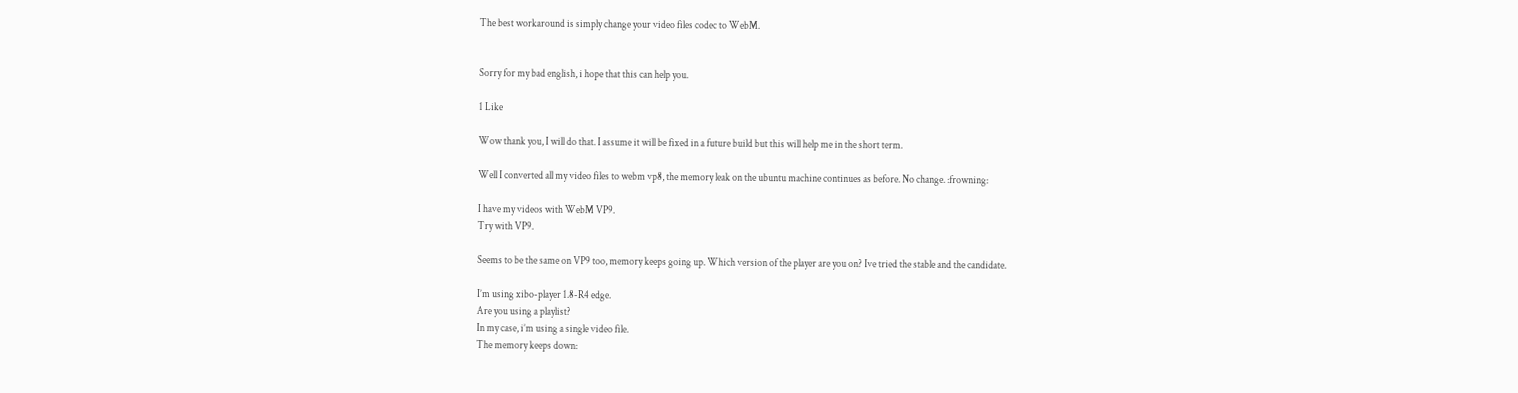The best workaround is simply change your video files codec to WebM.


Sorry for my bad english, i hope that this can help you.

1 Like

Wow thank you, I will do that. I assume it will be fixed in a future build but this will help me in the short term.

Well I converted all my video files to webm vp8, the memory leak on the ubuntu machine continues as before. No change. :frowning:

I have my videos with WebM VP9.
Try with VP9.

Seems to be the same on VP9 too, memory keeps going up. Which version of the player are you on? Ive tried the stable and the candidate.

I’m using xibo-player 1.8-R4 edge.
Are you using a playlist?
In my case, i’m using a single video file.
The memory keeps down: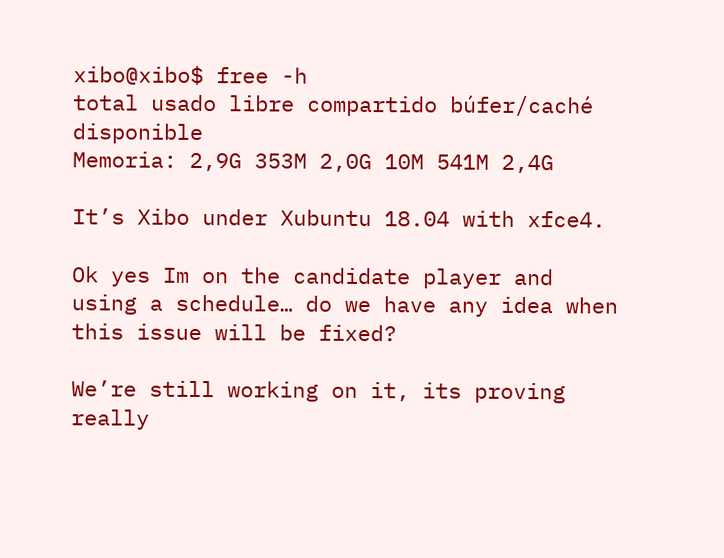xibo@xibo$ free -h
total usado libre compartido búfer/caché disponible
Memoria: 2,9G 353M 2,0G 10M 541M 2,4G

It’s Xibo under Xubuntu 18.04 with xfce4.

Ok yes Im on the candidate player and using a schedule… do we have any idea when this issue will be fixed?

We’re still working on it, its proving really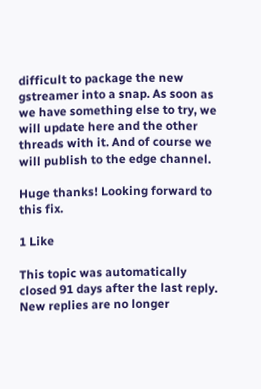difficult to package the new gstreamer into a snap. As soon as we have something else to try, we will update here and the other threads with it. And of course we will publish to the edge channel.

Huge thanks! Looking forward to this fix.

1 Like

This topic was automatically closed 91 days after the last reply. New replies are no longer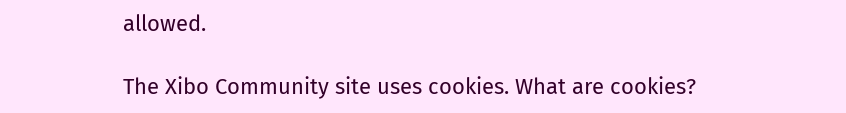allowed.

The Xibo Community site uses cookies. What are cookies?